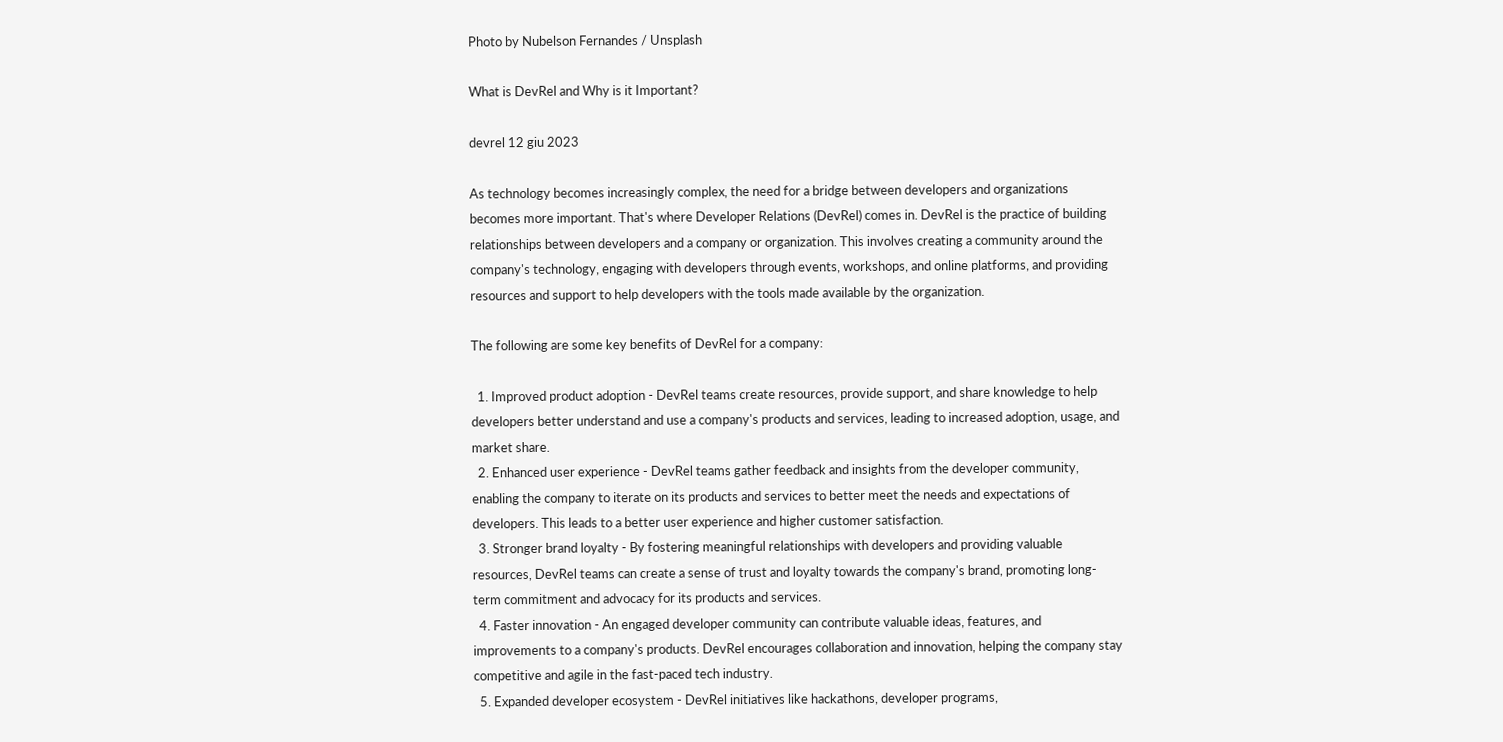Photo by Nubelson Fernandes / Unsplash

What is DevRel and Why is it Important?

devrel 12 giu 2023

As technology becomes increasingly complex, the need for a bridge between developers and organizations becomes more important. That's where Developer Relations (DevRel) comes in. DevRel is the practice of building relationships between developers and a company or organization. This involves creating a community around the company's technology, engaging with developers through events, workshops, and online platforms, and providing resources and support to help developers with the tools made available by the organization.

The following are some key benefits of DevRel for a company:

  1. Improved product adoption - DevRel teams create resources, provide support, and share knowledge to help developers better understand and use a company's products and services, leading to increased adoption, usage, and market share.
  2. Enhanced user experience - DevRel teams gather feedback and insights from the developer community, enabling the company to iterate on its products and services to better meet the needs and expectations of developers. This leads to a better user experience and higher customer satisfaction.
  3. Stronger brand loyalty - By fostering meaningful relationships with developers and providing valuable resources, DevRel teams can create a sense of trust and loyalty towards the company's brand, promoting long-term commitment and advocacy for its products and services.
  4. Faster innovation - An engaged developer community can contribute valuable ideas, features, and improvements to a company's products. DevRel encourages collaboration and innovation, helping the company stay competitive and agile in the fast-paced tech industry.
  5. Expanded developer ecosystem - DevRel initiatives like hackathons, developer programs,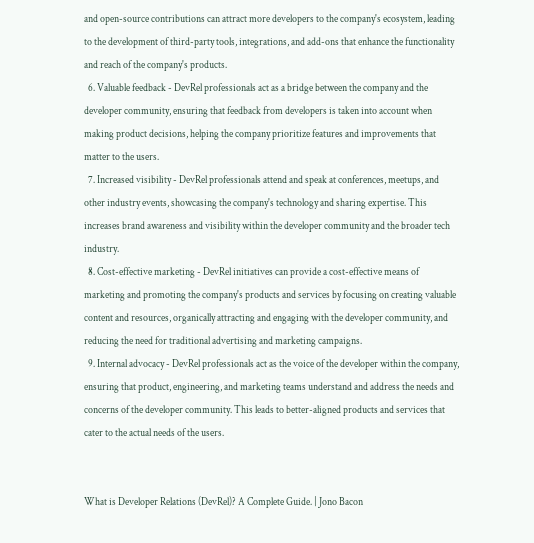and open-source contributions can attract more developers to the company's ecosystem, leading to the development of third-party tools, integrations, and add-ons that enhance the functionality and reach of the company's products.
  6. Valuable feedback - DevRel professionals act as a bridge between the company and the developer community, ensuring that feedback from developers is taken into account when making product decisions, helping the company prioritize features and improvements that matter to the users.
  7. Increased visibility - DevRel professionals attend and speak at conferences, meetups, and other industry events, showcasing the company's technology and sharing expertise. This increases brand awareness and visibility within the developer community and the broader tech industry.
  8. Cost-effective marketing - DevRel initiatives can provide a cost-effective means of marketing and promoting the company's products and services by focusing on creating valuable content and resources, organically attracting and engaging with the developer community, and reducing the need for traditional advertising and marketing campaigns.
  9. Internal advocacy - DevRel professionals act as the voice of the developer within the company, ensuring that product, engineering, and marketing teams understand and address the needs and concerns of the developer community. This leads to better-aligned products and services that cater to the actual needs of the users.


What is Developer Relations (DevRel)? A Complete Guide. | Jono Bacon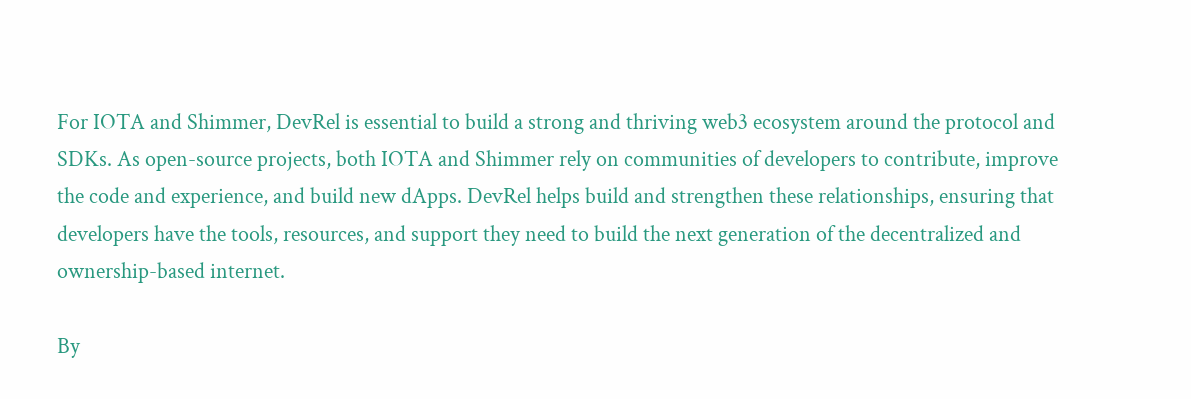For IOTA and Shimmer, DevRel is essential to build a strong and thriving web3 ecosystem around the protocol and SDKs. As open-source projects, both IOTA and Shimmer rely on communities of developers to contribute, improve the code and experience, and build new dApps. DevRel helps build and strengthen these relationships, ensuring that developers have the tools, resources, and support they need to build the next generation of the decentralized and ownership-based internet.

By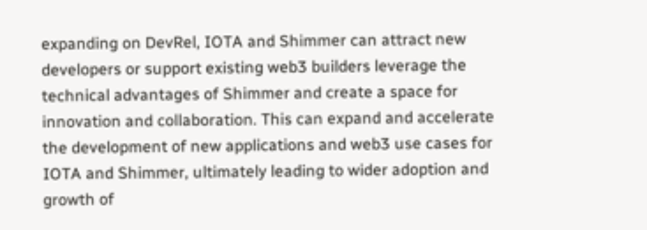expanding on DevRel, IOTA and Shimmer can attract new developers or support existing web3 builders leverage the technical advantages of Shimmer and create a space for innovation and collaboration. This can expand and accelerate the development of new applications and web3 use cases for IOTA and Shimmer, ultimately leading to wider adoption and growth of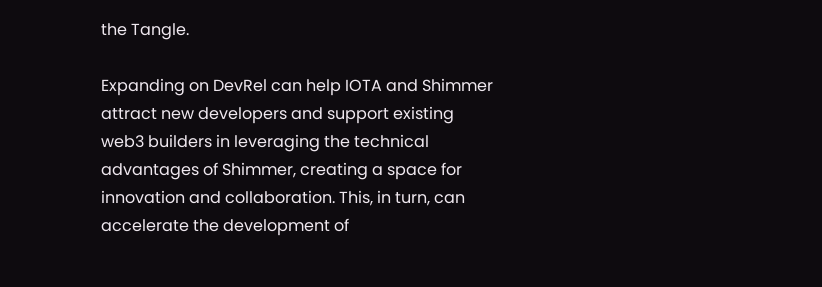the Tangle.

Expanding on DevRel can help IOTA and Shimmer attract new developers and support existing web3 builders in leveraging the technical advantages of Shimmer, creating a space for innovation and collaboration. This, in turn, can accelerate the development of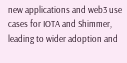new applications and web3 use cases for IOTA and Shimmer, leading to wider adoption and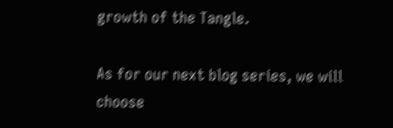growth of the Tangle.

As for our next blog series, we will choose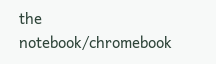the notebook/chromebook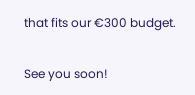that fits our €300 budget.

See you soon!